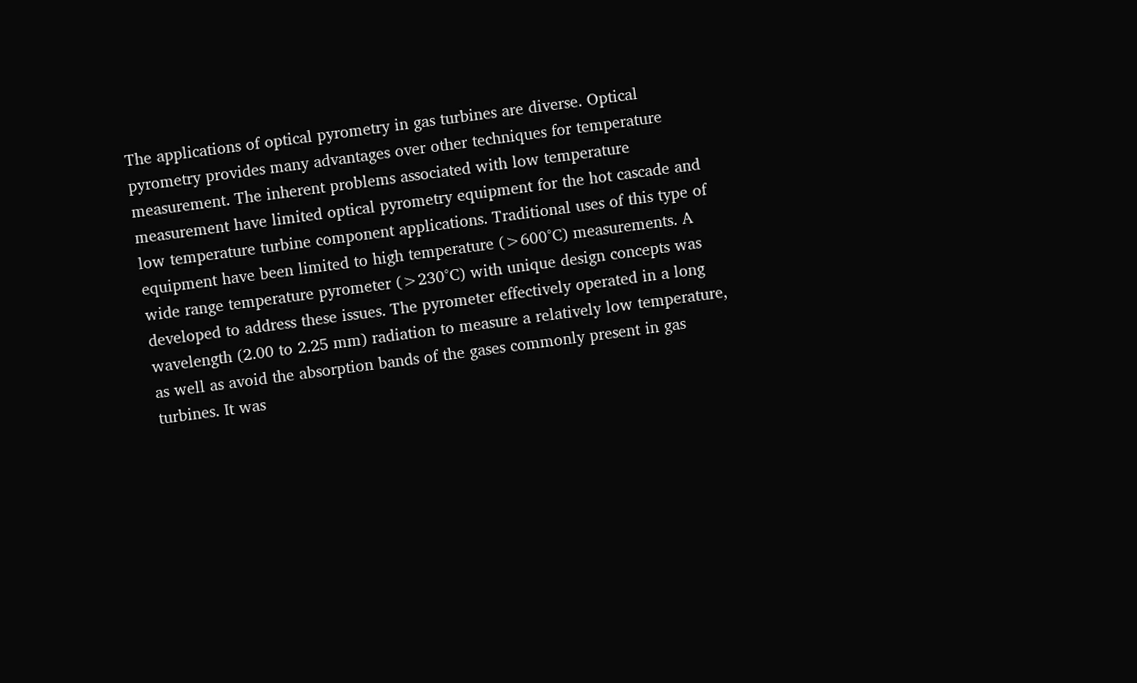The applications of optical pyrometry in gas turbines are diverse. Optical pyrometry provides many advantages over other techniques for temperature measurement. The inherent problems associated with low temperature measurement have limited optical pyrometry equipment for the hot cascade and low temperature turbine component applications. Traditional uses of this type of equipment have been limited to high temperature (>600°C) measurements. A wide range temperature pyrometer (>230°C) with unique design concepts was developed to address these issues. The pyrometer effectively operated in a long wavelength (2.00 to 2.25 mm) radiation to measure a relatively low temperature, as well as avoid the absorption bands of the gases commonly present in gas turbines. It was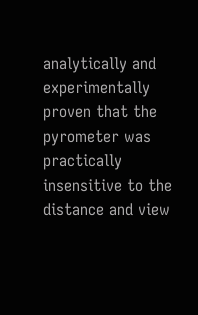analytically and experimentally proven that the pyrometer was practically insensitive to the distance and view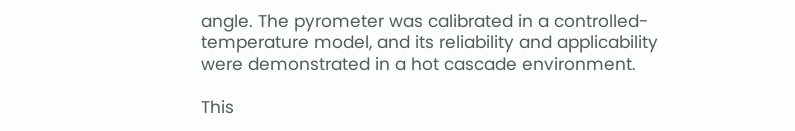angle. The pyrometer was calibrated in a controlled-temperature model, and its reliability and applicability were demonstrated in a hot cascade environment.

This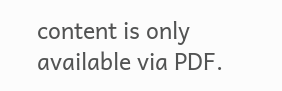content is only available via PDF.